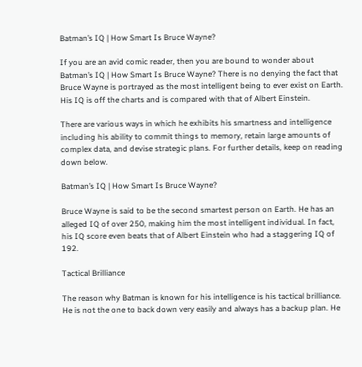Batman’s IQ | How Smart Is Bruce Wayne?

If you are an avid comic reader, then you are bound to wonder about Batman’s IQ | How Smart Is Bruce Wayne? There is no denying the fact that Bruce Wayne is portrayed as the most intelligent being to ever exist on Earth. His IQ is off the charts and is compared with that of Albert Einstein.

There are various ways in which he exhibits his smartness and intelligence including his ability to commit things to memory, retain large amounts of complex data, and devise strategic plans. For further details, keep on reading down below.

Batman’s IQ | How Smart Is Bruce Wayne?

Bruce Wayne is said to be the second smartest person on Earth. He has an alleged IQ of over 250, making him the most intelligent individual. In fact, his IQ score even beats that of Albert Einstein who had a staggering IQ of 192.

Tactical Brilliance

The reason why Batman is known for his intelligence is his tactical brilliance. He is not the one to back down very easily and always has a backup plan. He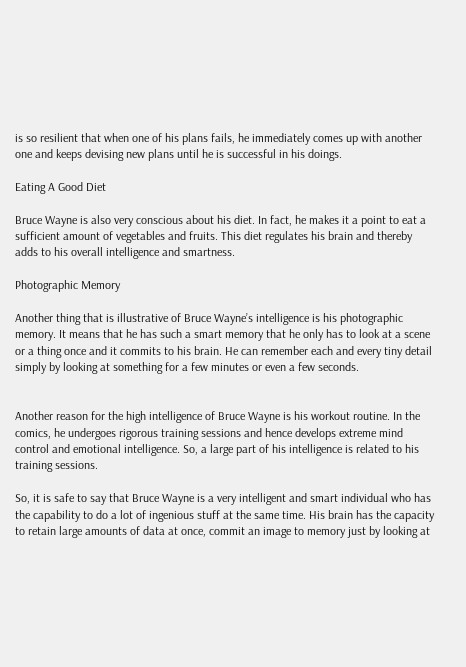is so resilient that when one of his plans fails, he immediately comes up with another one and keeps devising new plans until he is successful in his doings.

Eating A Good Diet

Bruce Wayne is also very conscious about his diet. In fact, he makes it a point to eat a sufficient amount of vegetables and fruits. This diet regulates his brain and thereby adds to his overall intelligence and smartness.

Photographic Memory

Another thing that is illustrative of Bruce Wayne’s intelligence is his photographic memory. It means that he has such a smart memory that he only has to look at a scene or a thing once and it commits to his brain. He can remember each and every tiny detail simply by looking at something for a few minutes or even a few seconds.


Another reason for the high intelligence of Bruce Wayne is his workout routine. In the comics, he undergoes rigorous training sessions and hence develops extreme mind control and emotional intelligence. So, a large part of his intelligence is related to his training sessions.

So, it is safe to say that Bruce Wayne is a very intelligent and smart individual who has the capability to do a lot of ingenious stuff at the same time. His brain has the capacity to retain large amounts of data at once, commit an image to memory just by looking at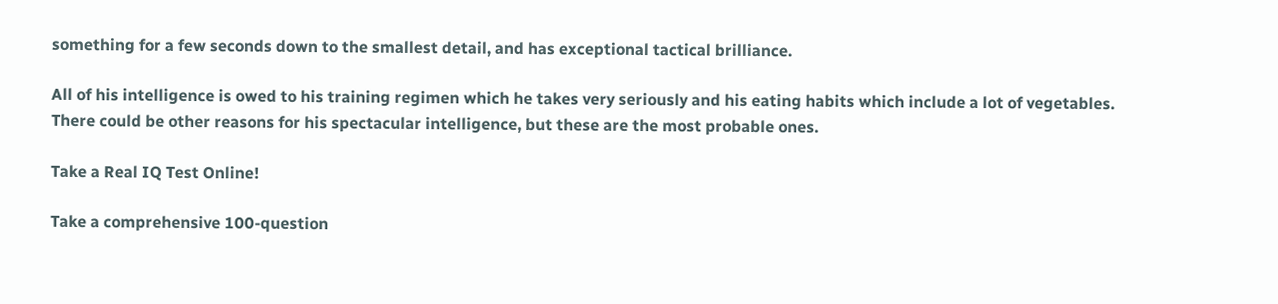something for a few seconds down to the smallest detail, and has exceptional tactical brilliance.

All of his intelligence is owed to his training regimen which he takes very seriously and his eating habits which include a lot of vegetables. There could be other reasons for his spectacular intelligence, but these are the most probable ones.

Take a Real IQ Test Online!

Take a comprehensive 100-question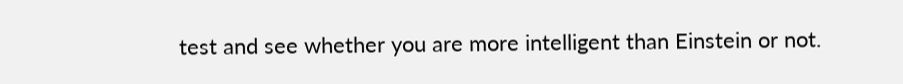test and see whether you are more intelligent than Einstein or not.